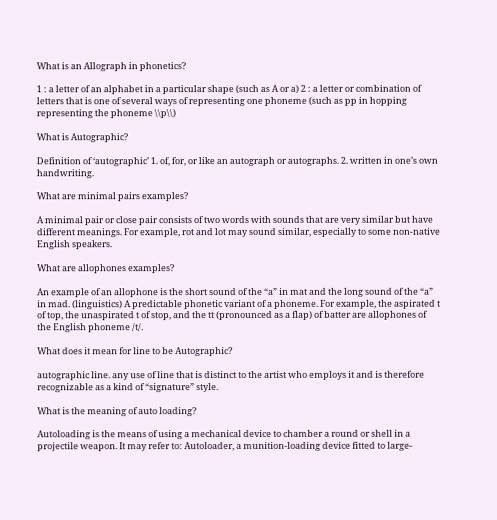What is an Allograph in phonetics?

1 : a letter of an alphabet in a particular shape (such as A or a) 2 : a letter or combination of letters that is one of several ways of representing one phoneme (such as pp in hopping representing the phoneme \\p\\)

What is Autographic?

Definition of ‘autographic’ 1. of, for, or like an autograph or autographs. 2. written in one’s own handwriting.

What are minimal pairs examples?

A minimal pair or close pair consists of two words with sounds that are very similar but have different meanings. For example, rot and lot may sound similar, especially to some non-native English speakers.

What are allophones examples?

An example of an allophone is the short sound of the “a” in mat and the long sound of the “a” in mad. (linguistics) A predictable phonetic variant of a phoneme. For example, the aspirated t of top, the unaspirated t of stop, and the tt (pronounced as a flap) of batter are allophones of the English phoneme /t/.

What does it mean for line to be Autographic?

autographic line. any use of line that is distinct to the artist who employs it and is therefore recognizable as a kind of “signature” style.

What is the meaning of auto loading?

Autoloading is the means of using a mechanical device to chamber a round or shell in a projectile weapon. It may refer to: Autoloader, a munition-loading device fitted to large-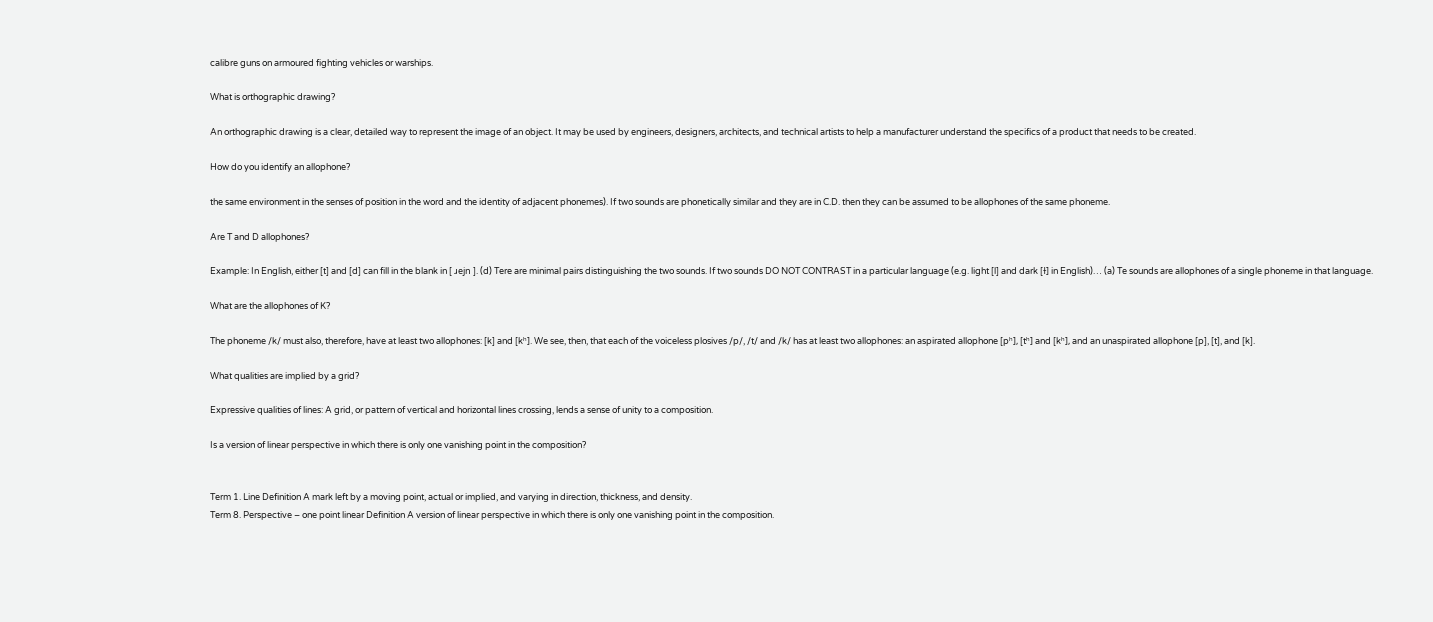calibre guns on armoured fighting vehicles or warships.

What is orthographic drawing?

An orthographic drawing is a clear, detailed way to represent the image of an object. It may be used by engineers, designers, architects, and technical artists to help a manufacturer understand the specifics of a product that needs to be created.

How do you identify an allophone?

the same environment in the senses of position in the word and the identity of adjacent phonemes). If two sounds are phonetically similar and they are in C.D. then they can be assumed to be allophones of the same phoneme.

Are T and D allophones?

Example: In English, either [t] and [d] can fill in the blank in [ ɹejn ]. (d) Tere are minimal pairs distinguishing the two sounds. If two sounds DO NOT CONTRAST in a particular language (e.g. light [l] and dark [ɫ] in English)… (a) Te sounds are allophones of a single phoneme in that language.

What are the allophones of K?

The phoneme /k/ must also, therefore, have at least two allophones: [k] and [kʰ]. We see, then, that each of the voiceless plosives /p/, /t/ and /k/ has at least two allophones: an aspirated allophone [pʰ], [tʰ] and [kʰ], and an unaspirated allophone [p], [t], and [k].

What qualities are implied by a grid?

Expressive qualities of lines: A grid, or pattern of vertical and horizontal lines crossing, lends a sense of unity to a composition.

Is a version of linear perspective in which there is only one vanishing point in the composition?


Term 1. Line Definition A mark left by a moving point, actual or implied, and varying in direction, thickness, and density.
Term 8. Perspective – one point linear Definition A version of linear perspective in which there is only one vanishing point in the composition.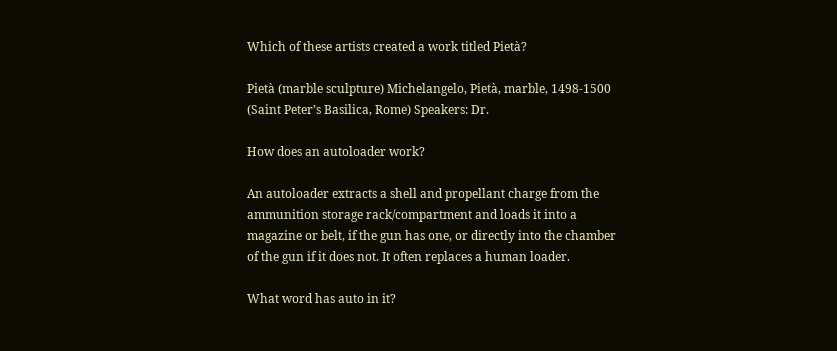Which of these artists created a work titled Pietà?

Pietà (marble sculpture) Michelangelo, Pietà, marble, 1498-1500 (Saint Peter’s Basilica, Rome) Speakers: Dr.

How does an autoloader work?

An autoloader extracts a shell and propellant charge from the ammunition storage rack/compartment and loads it into a magazine or belt, if the gun has one, or directly into the chamber of the gun if it does not. It often replaces a human loader.

What word has auto in it?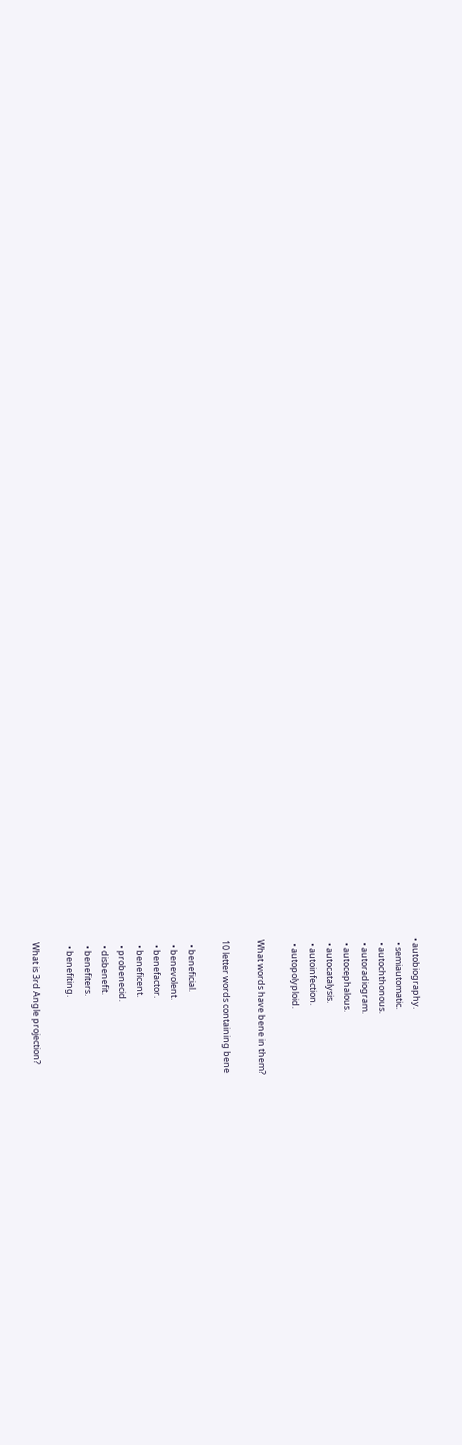• autobiography.
  • semiautomatic.
  • autochthonous.
  • autoradiogram.
  • autocephalous.
  • autocatalysis.
  • autoinfection.
  • autopolyploid.

What words have bene in them?

10 letter words containing bene

  • beneficial.
  • benevolent.
  • benefactor.
  • beneficent.
  • probenecid.
  • disbenefit.
  • benefiters.
  • benefiting.

What is 3rd Angle projection?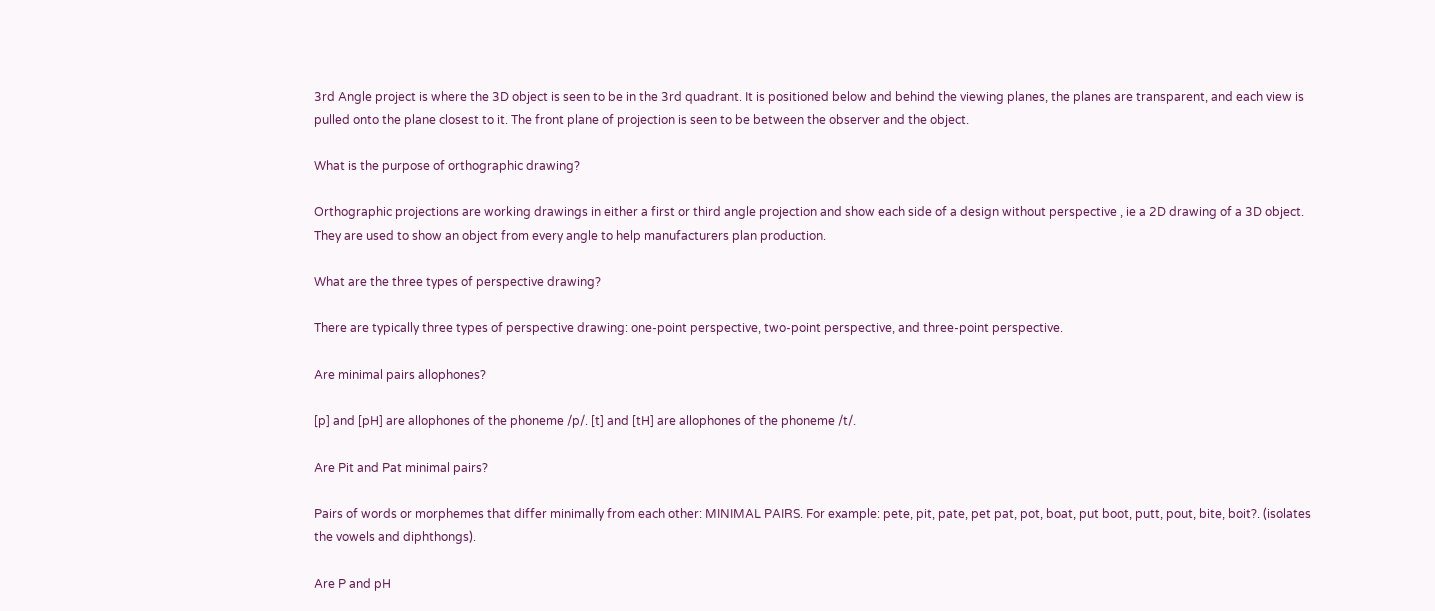3rd Angle project is where the 3D object is seen to be in the 3rd quadrant. It is positioned below and behind the viewing planes, the planes are transparent, and each view is pulled onto the plane closest to it. The front plane of projection is seen to be between the observer and the object.

What is the purpose of orthographic drawing?

Orthographic projections are working drawings in either a first or third angle projection and show each side of a design without perspective , ie a 2D drawing of a 3D object. They are used to show an object from every angle to help manufacturers plan production.

What are the three types of perspective drawing?

There are typically three types of perspective drawing: one-point perspective, two-point perspective, and three-point perspective.

Are minimal pairs allophones?

[p] and [pH] are allophones of the phoneme /p/. [t] and [tH] are allophones of the phoneme /t/.

Are Pit and Pat minimal pairs?

Pairs of words or morphemes that differ minimally from each other: MINIMAL PAIRS. For example: pete, pit, pate, pet pat, pot, boat, put boot, putt, pout, bite, boit?. (isolates the vowels and diphthongs).

Are P and pH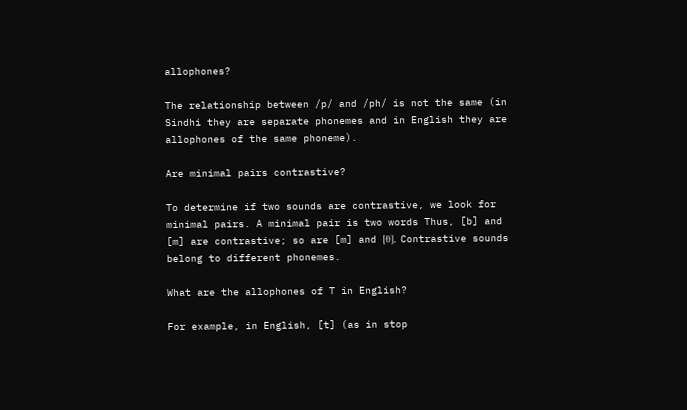allophones?

The relationship between /p/ and /ph/ is not the same (in Sindhi they are separate phonemes and in English they are allophones of the same phoneme).

Are minimal pairs contrastive?

To determine if two sounds are contrastive, we look for minimal pairs. A minimal pair is two words Thus, [b] and [m] are contrastive; so are [m] and [θ]. Contrastive sounds belong to different phonemes.

What are the allophones of T in English?

For example, in English, [t] (as in stop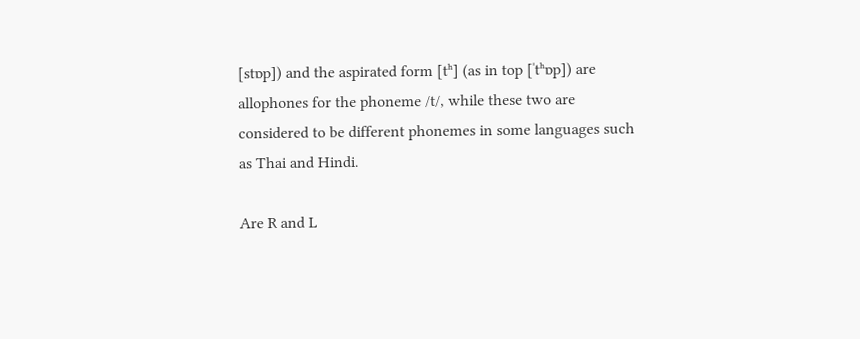[stɒp]) and the aspirated form [tʰ] (as in top [ˈtʰɒp]) are allophones for the phoneme /t/, while these two are considered to be different phonemes in some languages such as Thai and Hindi.

Are R and L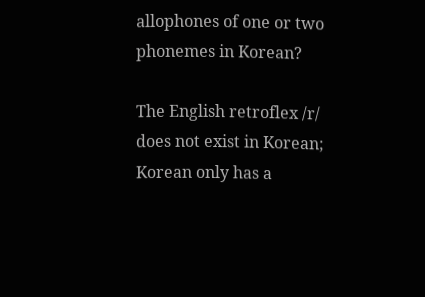allophones of one or two phonemes in Korean?

The English retroflex /r/ does not exist in Korean; Korean only has a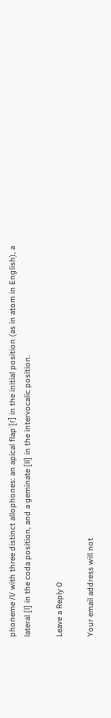phoneme /l/ with three distinct allophones: an apical flap [ɾ] in the initial position (as in atom in English), a lateral [l] in the coda position, and a geminate [ll] in the intervocalic position.

Leave a Reply 0

Your email address will not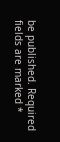be published. Required fields are marked *